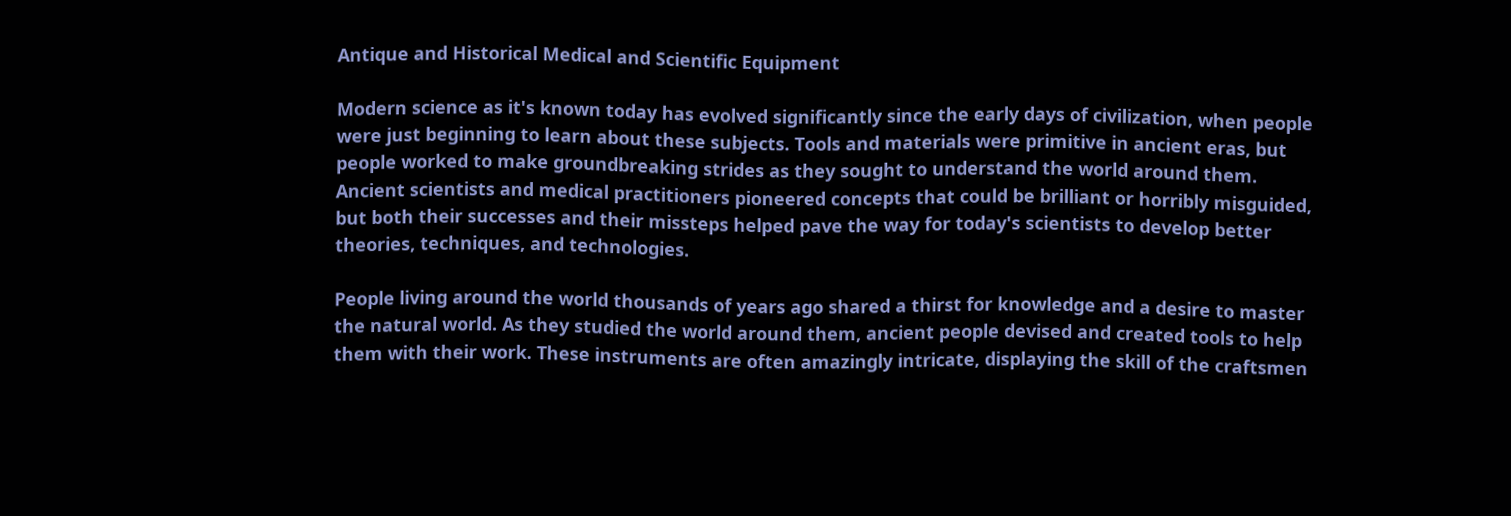Antique and Historical Medical and Scientific Equipment

Modern science as it's known today has evolved significantly since the early days of civilization, when people were just beginning to learn about these subjects. Tools and materials were primitive in ancient eras, but people worked to make groundbreaking strides as they sought to understand the world around them. Ancient scientists and medical practitioners pioneered concepts that could be brilliant or horribly misguided, but both their successes and their missteps helped pave the way for today's scientists to develop better theories, techniques, and technologies.

People living around the world thousands of years ago shared a thirst for knowledge and a desire to master the natural world. As they studied the world around them, ancient people devised and created tools to help them with their work. These instruments are often amazingly intricate, displaying the skill of the craftsmen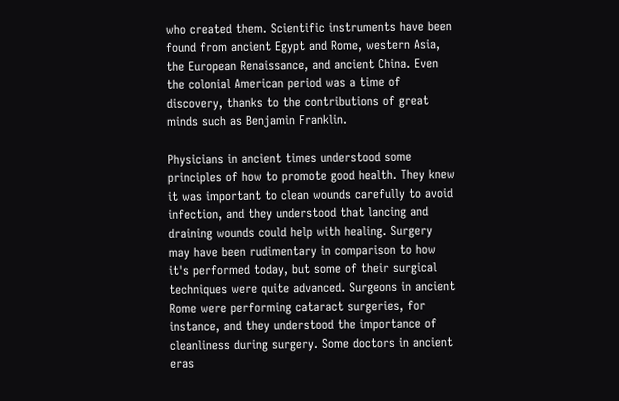who created them. Scientific instruments have been found from ancient Egypt and Rome, western Asia, the European Renaissance, and ancient China. Even the colonial American period was a time of discovery, thanks to the contributions of great minds such as Benjamin Franklin.

Physicians in ancient times understood some principles of how to promote good health. They knew it was important to clean wounds carefully to avoid infection, and they understood that lancing and draining wounds could help with healing. Surgery may have been rudimentary in comparison to how it's performed today, but some of their surgical techniques were quite advanced. Surgeons in ancient Rome were performing cataract surgeries, for instance, and they understood the importance of cleanliness during surgery. Some doctors in ancient eras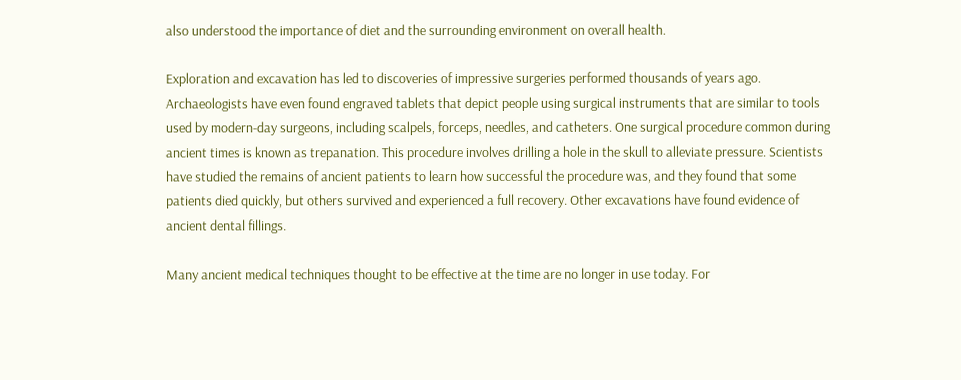also understood the importance of diet and the surrounding environment on overall health.

Exploration and excavation has led to discoveries of impressive surgeries performed thousands of years ago. Archaeologists have even found engraved tablets that depict people using surgical instruments that are similar to tools used by modern-day surgeons, including scalpels, forceps, needles, and catheters. One surgical procedure common during ancient times is known as trepanation. This procedure involves drilling a hole in the skull to alleviate pressure. Scientists have studied the remains of ancient patients to learn how successful the procedure was, and they found that some patients died quickly, but others survived and experienced a full recovery. Other excavations have found evidence of ancient dental fillings.

Many ancient medical techniques thought to be effective at the time are no longer in use today. For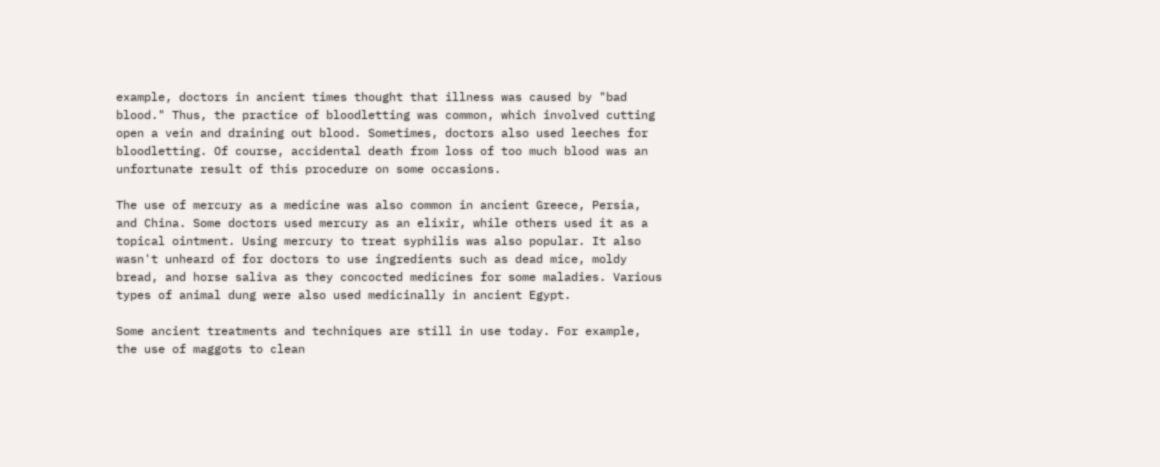example, doctors in ancient times thought that illness was caused by "bad blood." Thus, the practice of bloodletting was common, which involved cutting open a vein and draining out blood. Sometimes, doctors also used leeches for bloodletting. Of course, accidental death from loss of too much blood was an unfortunate result of this procedure on some occasions.

The use of mercury as a medicine was also common in ancient Greece, Persia, and China. Some doctors used mercury as an elixir, while others used it as a topical ointment. Using mercury to treat syphilis was also popular. It also wasn't unheard of for doctors to use ingredients such as dead mice, moldy bread, and horse saliva as they concocted medicines for some maladies. Various types of animal dung were also used medicinally in ancient Egypt.

Some ancient treatments and techniques are still in use today. For example, the use of maggots to clean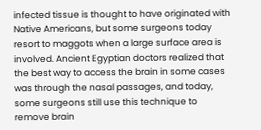infected tissue is thought to have originated with Native Americans, but some surgeons today resort to maggots when a large surface area is involved. Ancient Egyptian doctors realized that the best way to access the brain in some cases was through the nasal passages, and today, some surgeons still use this technique to remove brain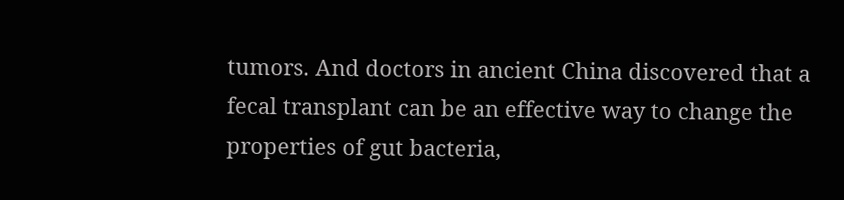tumors. And doctors in ancient China discovered that a fecal transplant can be an effective way to change the properties of gut bacteria,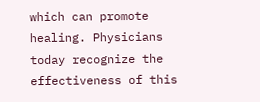which can promote healing. Physicians today recognize the effectiveness of this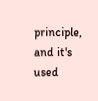principle, and it's used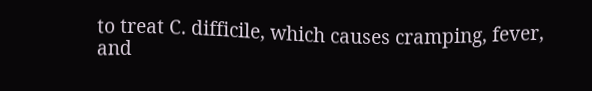to treat C. difficile, which causes cramping, fever, and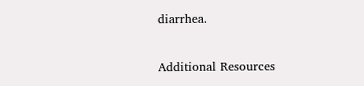diarrhea.

Additional Resources